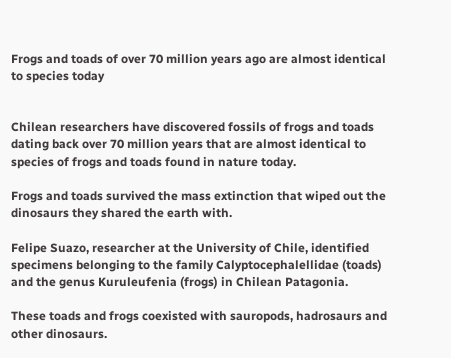Frogs and toads of over 70 million years ago are almost identical to species today


Chilean researchers have discovered fossils of frogs and toads dating back over 70 million years that are almost identical to species of frogs and toads found in nature today.

Frogs and toads survived the mass extinction that wiped out the dinosaurs they shared the earth with.

Felipe Suazo, researcher at the University of Chile, identified specimens belonging to the family Calyptocephalellidae (toads) and the genus Kuruleufenia (frogs) in Chilean Patagonia.

These toads and frogs coexisted with sauropods, hadrosaurs and other dinosaurs.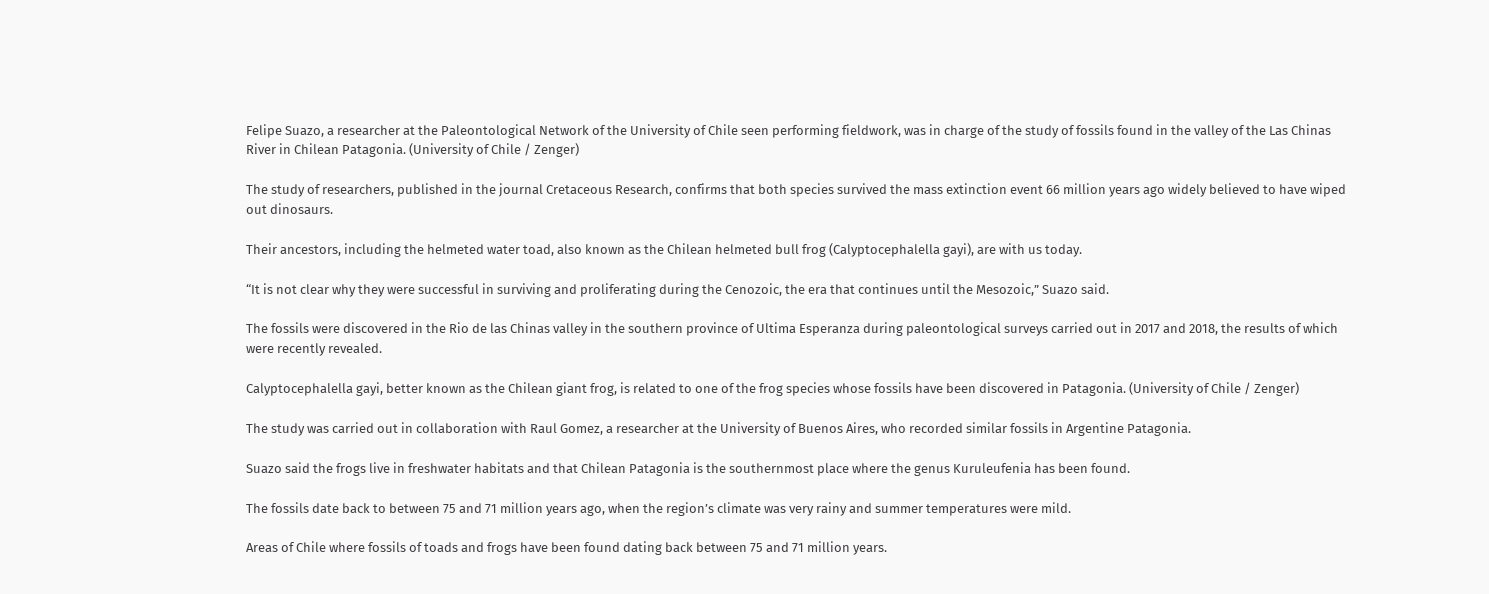Felipe Suazo, a researcher at the Paleontological Network of the University of Chile seen performing fieldwork, was in charge of the study of fossils found in the valley of the Las Chinas River in Chilean Patagonia. (University of Chile / Zenger)

The study of researchers, published in the journal Cretaceous Research, confirms that both species survived the mass extinction event 66 million years ago widely believed to have wiped out dinosaurs.

Their ancestors, including the helmeted water toad, also known as the Chilean helmeted bull frog (Calyptocephalella gayi), are with us today.

“It is not clear why they were successful in surviving and proliferating during the Cenozoic, the era that continues until the Mesozoic,” Suazo said.

The fossils were discovered in the Rio de las Chinas valley in the southern province of Ultima Esperanza during paleontological surveys carried out in 2017 and 2018, the results of which were recently revealed.

Calyptocephalella gayi, better known as the Chilean giant frog, is related to one of the frog species whose fossils have been discovered in Patagonia. (University of Chile / Zenger)

The study was carried out in collaboration with Raul Gomez, a researcher at the University of Buenos Aires, who recorded similar fossils in Argentine Patagonia.

Suazo said the frogs live in freshwater habitats and that Chilean Patagonia is the southernmost place where the genus Kuruleufenia has been found.

The fossils date back to between 75 and 71 million years ago, when the region’s climate was very rainy and summer temperatures were mild.

Areas of Chile where fossils of toads and frogs have been found dating back between 75 and 71 million years.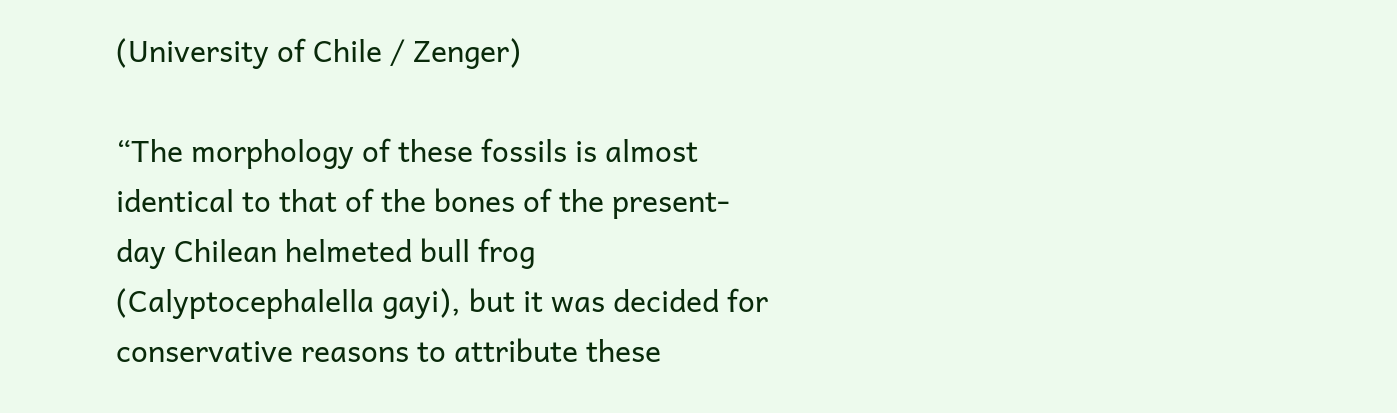(University of Chile / Zenger)

“The morphology of these fossils is almost identical to that of the bones of the present-day Chilean helmeted bull frog (Calyptocephalella gayi), but it was decided for conservative reasons to attribute these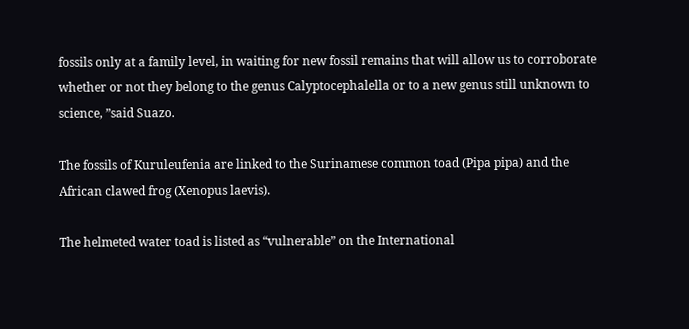fossils only at a family level, in waiting for new fossil remains that will allow us to corroborate whether or not they belong to the genus Calyptocephalella or to a new genus still unknown to science, ”said Suazo.

The fossils of Kuruleufenia are linked to the Surinamese common toad (Pipa pipa) and the African clawed frog (Xenopus laevis).

The helmeted water toad is listed as “vulnerable” on the International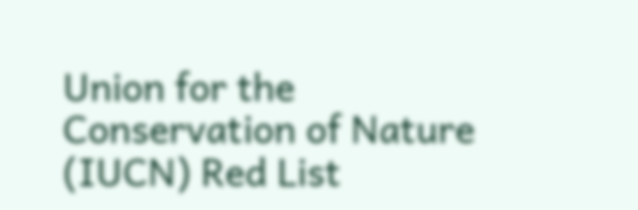Union for the Conservation of Nature (IUCN) Red List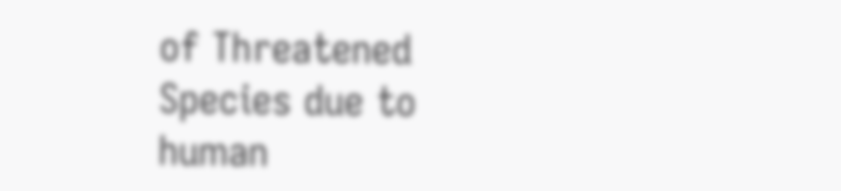of Threatened Species due to human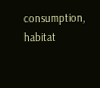consumption, habitat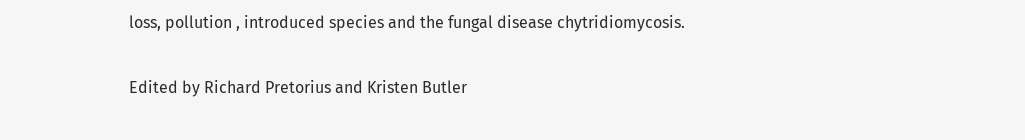loss, pollution , introduced species and the fungal disease chytridiomycosis.

Edited by Richard Pretorius and Kristen Butler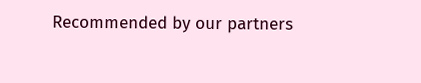Recommended by our partners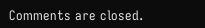Comments are closed.